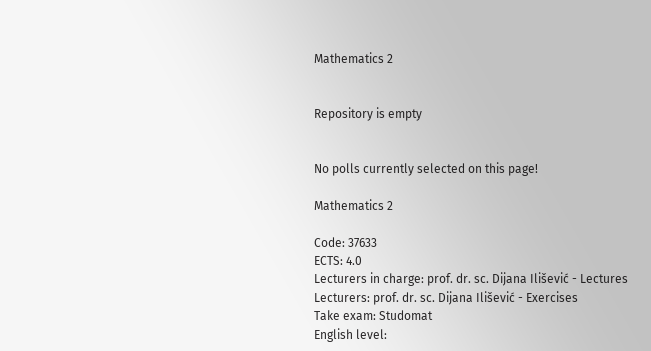Mathematics 2


Repository is empty


No polls currently selected on this page!

Mathematics 2

Code: 37633
ECTS: 4.0
Lecturers in charge: prof. dr. sc. Dijana Ilišević - Lectures
Lecturers: prof. dr. sc. Dijana Ilišević - Exercises
Take exam: Studomat
English level: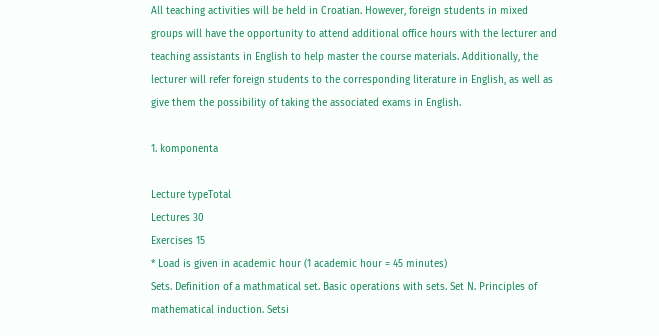All teaching activities will be held in Croatian. However, foreign students in mixed groups will have the opportunity to attend additional office hours with the lecturer and teaching assistants in English to help master the course materials. Additionally, the lecturer will refer foreign students to the corresponding literature in English, as well as give them the possibility of taking the associated exams in English.

1. komponenta

Lecture typeTotal
Lectures 30
Exercises 15
* Load is given in academic hour (1 academic hour = 45 minutes)
Sets. Definition of a mathmatical set. Basic operations with sets. Set N. Principles of mathematical induction. Setsi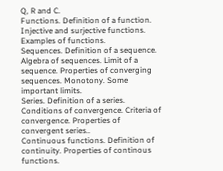Q, R and C.
Functions. Definition of a function. Injective and surjective functions. Examples of functions.
Sequences. Definition of a sequence. Algebra of sequences. Limit of a sequence. Properties of converging sequences. Monotony. Some important limits.
Series. Definition of a series. Conditions of convergence. Criteria of convergence. Properties of convergent series..
Continuous functions. Definition of continuity. Properties of continous functions.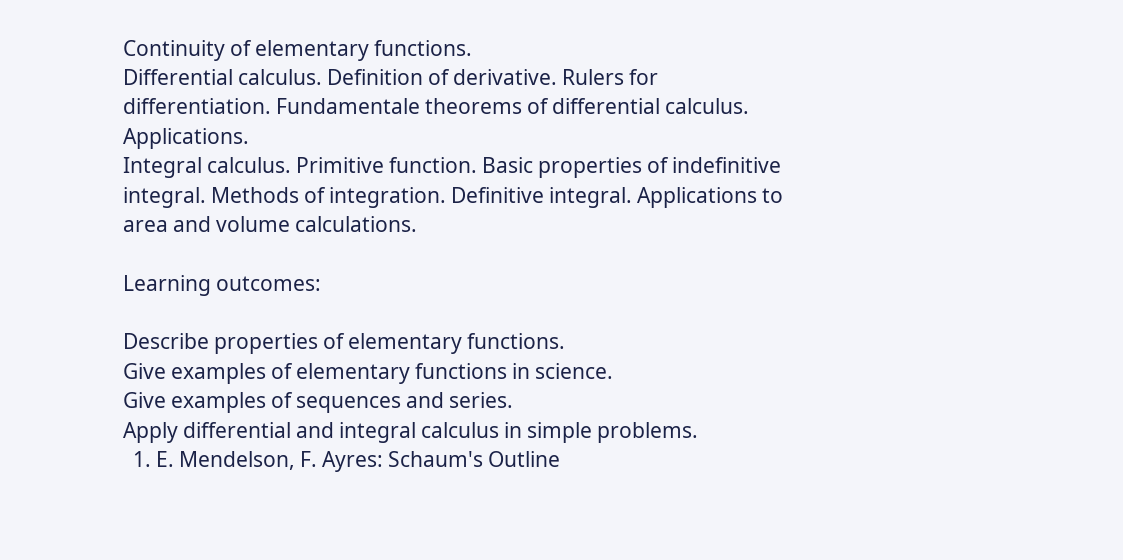Continuity of elementary functions.
Differential calculus. Definition of derivative. Rulers for differentiation. Fundamentale theorems of differential calculus. Applications.
Integral calculus. Primitive function. Basic properties of indefinitive integral. Methods of integration. Definitive integral. Applications to area and volume calculations.

Learning outcomes:

Describe properties of elementary functions.
Give examples of elementary functions in science.
Give examples of sequences and series.
Apply differential and integral calculus in simple problems.
  1. E. Mendelson, F. Ayres: Schaum's Outline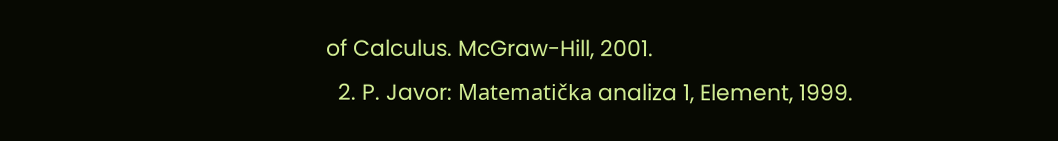of Calculus. McGraw-Hill, 2001.
  2. P. Javor: Matematička analiza 1, Element, 1999.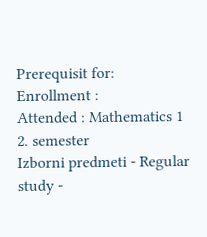Prerequisit for:
Enrollment :
Attended : Mathematics 1
2. semester
Izborni predmeti - Regular study -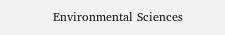Environmental Sciences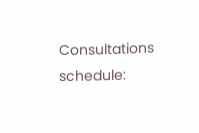Consultations schedule: